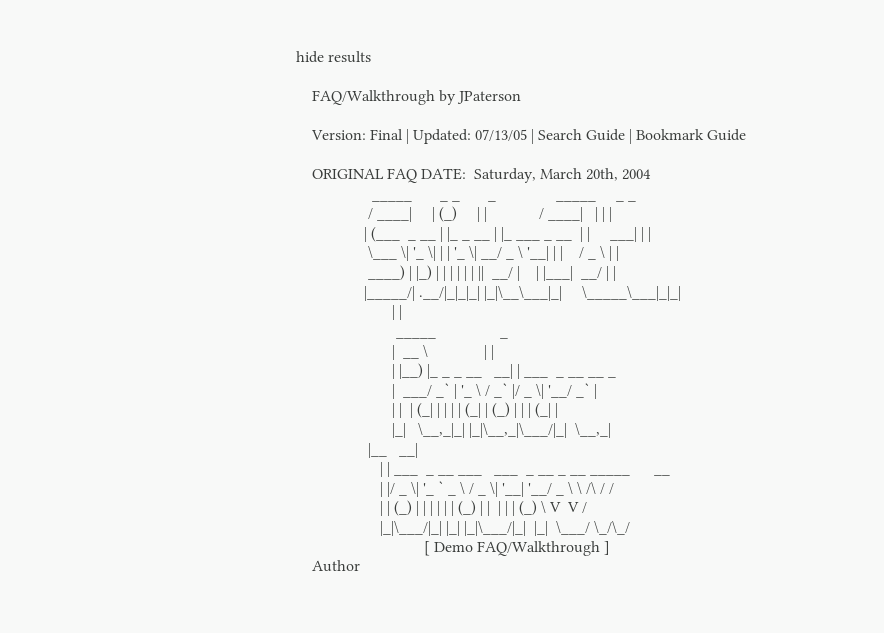hide results

    FAQ/Walkthrough by JPaterson

    Version: Final | Updated: 07/13/05 | Search Guide | Bookmark Guide

    ORIGINAL FAQ DATE:  Saturday, March 20th, 2004
                   _____       _ _       _               _____     _ _
                  / ____|     | (_)     | |             / ____|   | | |
                 | (___  _ __ | |_ _ __ | |_ ___ _ __  | |     ___| | |
                  \___ \| '_ \| | | '_ \| __/ _ \ '__| | |    / _ \ | |
                  ____) | |_) | | | | | | ||  __/ |    | |___|  __/ | |
                 |_____/| .__/|_|_|_| |_|\__\___|_|     \_____\___|_|_|
                        | |
                         _____                _
                        |  __ \              | |
                        | |__) |_ _ _ __   __| | ___  _ __ __ _
                        |  ___/ _` | '_ \ / _` |/ _ \| '__/ _` |
                        | |  | (_| | | | | (_| | (_) | | | (_| |
                        |_|   \__,_|_| |_|\__,_|\___/|_|  \__,_|
                  |__   __|
                     | | ___  _ __ ___   ___  _ __ _ __ _____      __
                     | |/ _ \| '_ ` _ \ / _ \| '__| '__/ _ \ \ /\ / /
                     | | (_) | | | | | | (_) | |  | | | (_) \ V  V /
                     |_|\___/|_| |_| |_|\___/|_|  |_|  \___/ \_/\_/
                                [ Demo FAQ/Walkthrough ]
    Author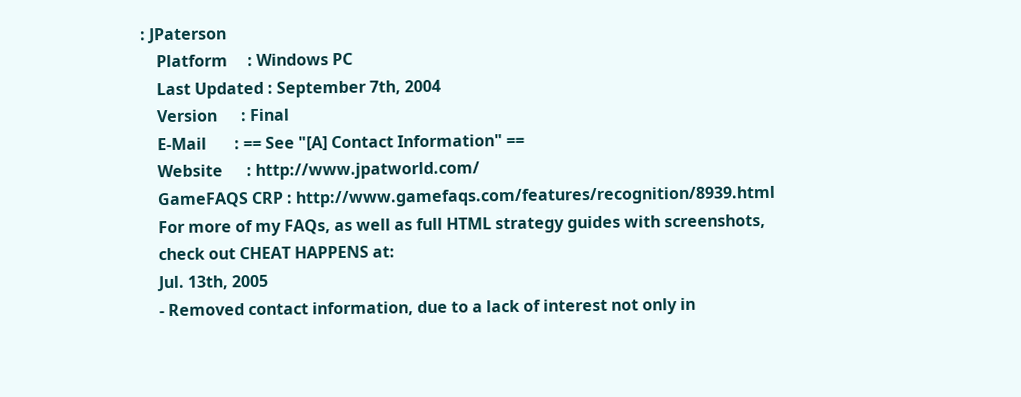: JPaterson
    Platform     : Windows PC
    Last Updated : September 7th, 2004
    Version      : Final
    E-Mail       : == See "[A] Contact Information" ==
    Website      : http://www.jpatworld.com/
    GameFAQS CRP : http://www.gamefaqs.com/features/recognition/8939.html
    For more of my FAQs, as well as full HTML strategy guides with screenshots,
    check out CHEAT HAPPENS at:
    Jul. 13th, 2005
    - Removed contact information, due to a lack of interest not only in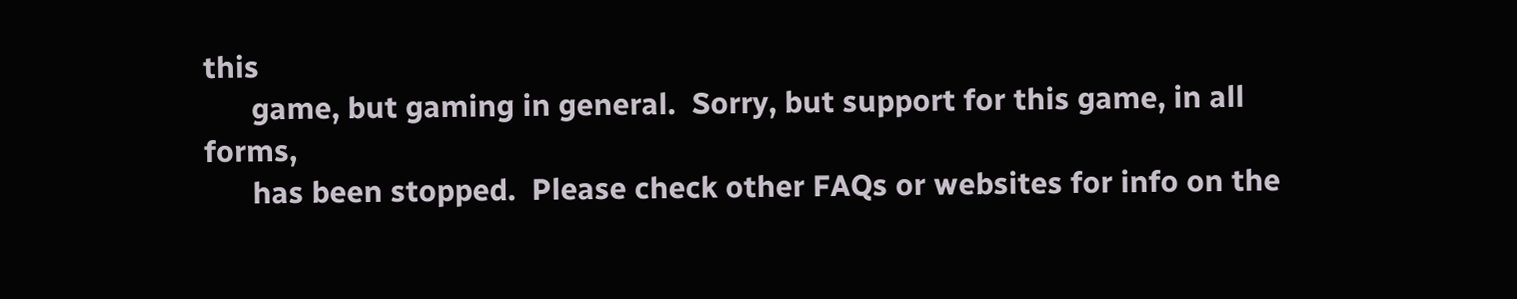this
      game, but gaming in general.  Sorry, but support for this game, in all forms,
      has been stopped.  Please check other FAQs or websites for info on the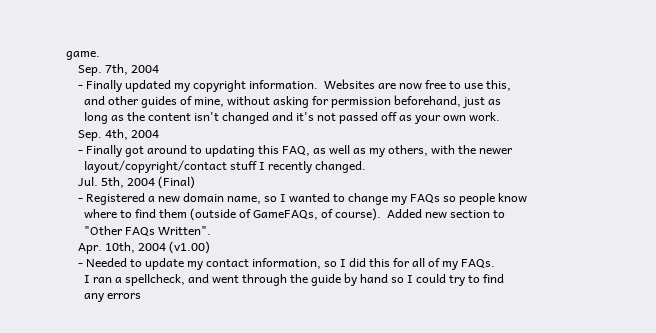game.
    Sep. 7th, 2004
    - Finally updated my copyright information.  Websites are now free to use this,
      and other guides of mine, without asking for permission beforehand, just as
      long as the content isn't changed and it's not passed off as your own work.
    Sep. 4th, 2004
    - Finally got around to updating this FAQ, as well as my others, with the newer
      layout/copyright/contact stuff I recently changed.
    Jul. 5th, 2004 (Final)
    - Registered a new domain name, so I wanted to change my FAQs so people know
      where to find them (outside of GameFAQs, of course).  Added new section to
      "Other FAQs Written".
    Apr. 10th, 2004 (v1.00)
    - Needed to update my contact information, so I did this for all of my FAQs.
      I ran a spellcheck, and went through the guide by hand so I could try to find
      any errors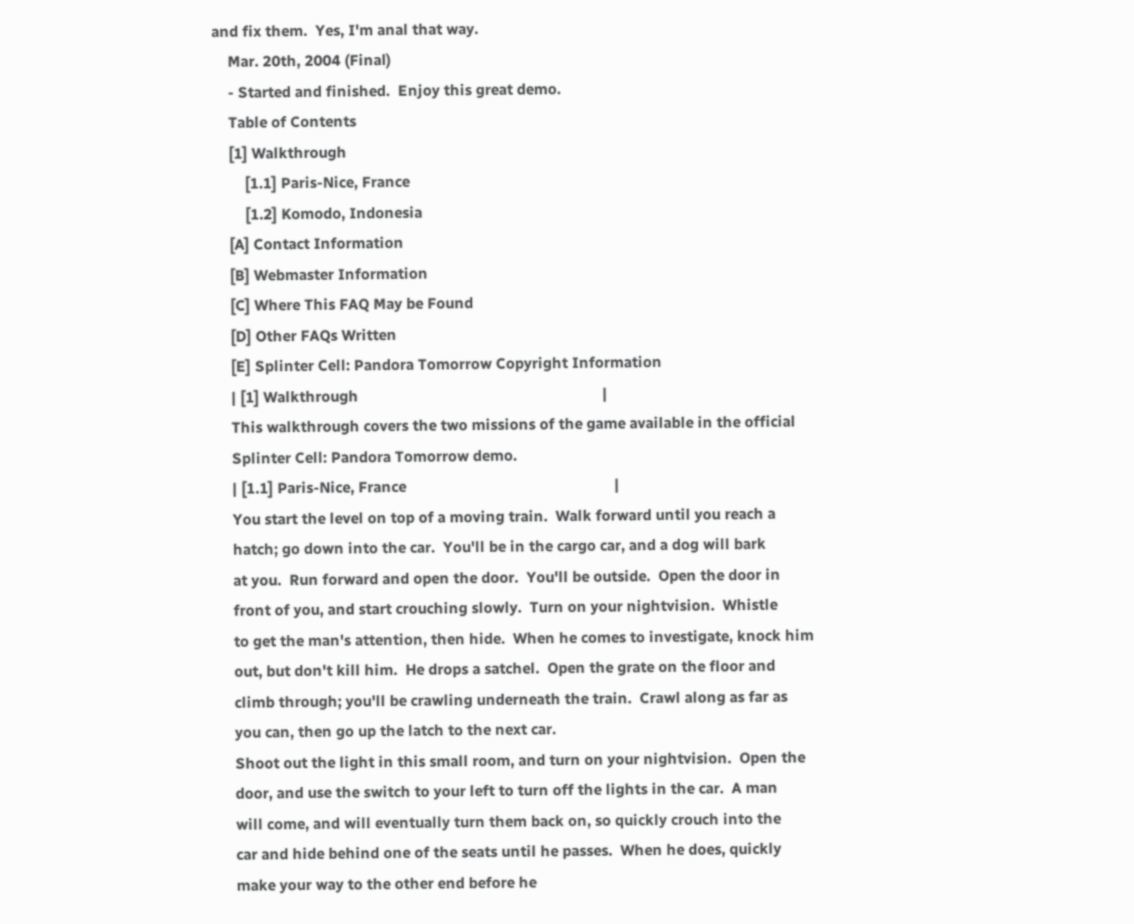and fix them.  Yes, I'm anal that way.
    Mar. 20th, 2004 (Final)
    - Started and finished.  Enjoy this great demo.
    Table of Contents
    [1] Walkthrough
        [1.1] Paris-Nice, France
        [1.2] Komodo, Indonesia
    [A] Contact Information
    [B] Webmaster Information
    [C] Where This FAQ May be Found
    [D] Other FAQs Written
    [E] Splinter Cell: Pandora Tomorrow Copyright Information
    | [1] Walkthrough                                                             |
    This walkthrough covers the two missions of the game available in the official
    Splinter Cell: Pandora Tomorrow demo.
    | [1.1] Paris-Nice, France                                                    |
    You start the level on top of a moving train.  Walk forward until you reach a
    hatch; go down into the car.  You'll be in the cargo car, and a dog will bark
    at you.  Run forward and open the door.  You'll be outside.  Open the door in
    front of you, and start crouching slowly.  Turn on your nightvision.  Whistle
    to get the man's attention, then hide.  When he comes to investigate, knock him
    out, but don't kill him.  He drops a satchel.  Open the grate on the floor and
    climb through; you'll be crawling underneath the train.  Crawl along as far as
    you can, then go up the latch to the next car.
    Shoot out the light in this small room, and turn on your nightvision.  Open the
    door, and use the switch to your left to turn off the lights in the car.  A man
    will come, and will eventually turn them back on, so quickly crouch into the
    car and hide behind one of the seats until he passes.  When he does, quickly
    make your way to the other end before he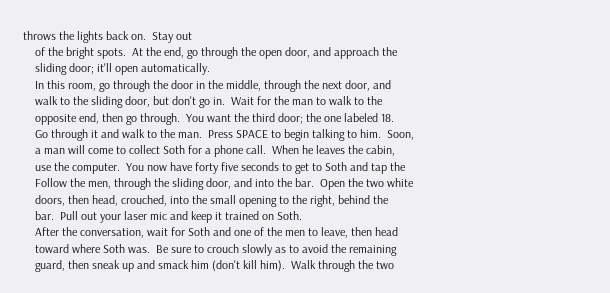throws the lights back on.  Stay out
    of the bright spots.  At the end, go through the open door, and approach the
    sliding door; it'll open automatically.
    In this room, go through the door in the middle, through the next door, and
    walk to the sliding door, but don't go in.  Wait for the man to walk to the
    opposite end, then go through.  You want the third door; the one labeled 18.
    Go through it and walk to the man.  Press SPACE to begin talking to him.  Soon,
    a man will come to collect Soth for a phone call.  When he leaves the cabin,
    use the computer.  You now have forty five seconds to get to Soth and tap the
    Follow the men, through the sliding door, and into the bar.  Open the two white
    doors, then head, crouched, into the small opening to the right, behind the
    bar.  Pull out your laser mic and keep it trained on Soth.
    After the conversation, wait for Soth and one of the men to leave, then head
    toward where Soth was.  Be sure to crouch slowly as to avoid the remaining
    guard, then sneak up and smack him (don't kill him).  Walk through the two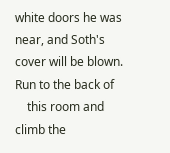white doors he was near, and Soth's cover will be blown.  Run to the back of
    this room and climb the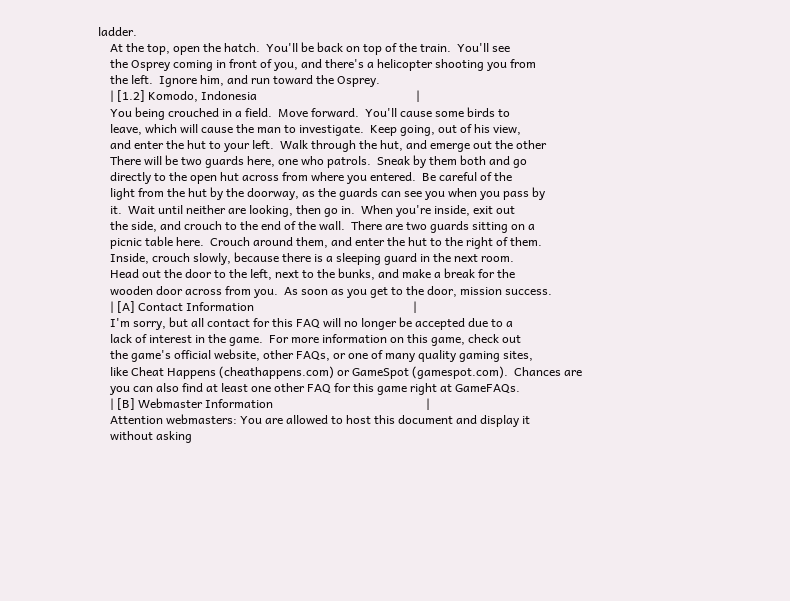ladder.
    At the top, open the hatch.  You'll be back on top of the train.  You'll see
    the Osprey coming in front of you, and there's a helicopter shooting you from
    the left.  Ignore him, and run toward the Osprey.
    | [1.2] Komodo, Indonesia                                                     |
    You being crouched in a field.  Move forward.  You'll cause some birds to
    leave, which will cause the man to investigate.  Keep going, out of his view,
    and enter the hut to your left.  Walk through the hut, and emerge out the other
    There will be two guards here, one who patrols.  Sneak by them both and go
    directly to the open hut across from where you entered.  Be careful of the
    light from the hut by the doorway, as the guards can see you when you pass by
    it.  Wait until neither are looking, then go in.  When you're inside, exit out
    the side, and crouch to the end of the wall.  There are two guards sitting on a
    picnic table here.  Crouch around them, and enter the hut to the right of them.
    Inside, crouch slowly, because there is a sleeping guard in the next room.
    Head out the door to the left, next to the bunks, and make a break for the
    wooden door across from you.  As soon as you get to the door, mission success.
    | [A] Contact Information                                                     |
    I'm sorry, but all contact for this FAQ will no longer be accepted due to a
    lack of interest in the game.  For more information on this game, check out
    the game's official website, other FAQs, or one of many quality gaming sites,
    like Cheat Happens (cheathappens.com) or GameSpot (gamespot.com).  Chances are
    you can also find at least one other FAQ for this game right at GameFAQs.
    | [B] Webmaster Information                                                   |
    Attention webmasters: You are allowed to host this document and display it
    without asking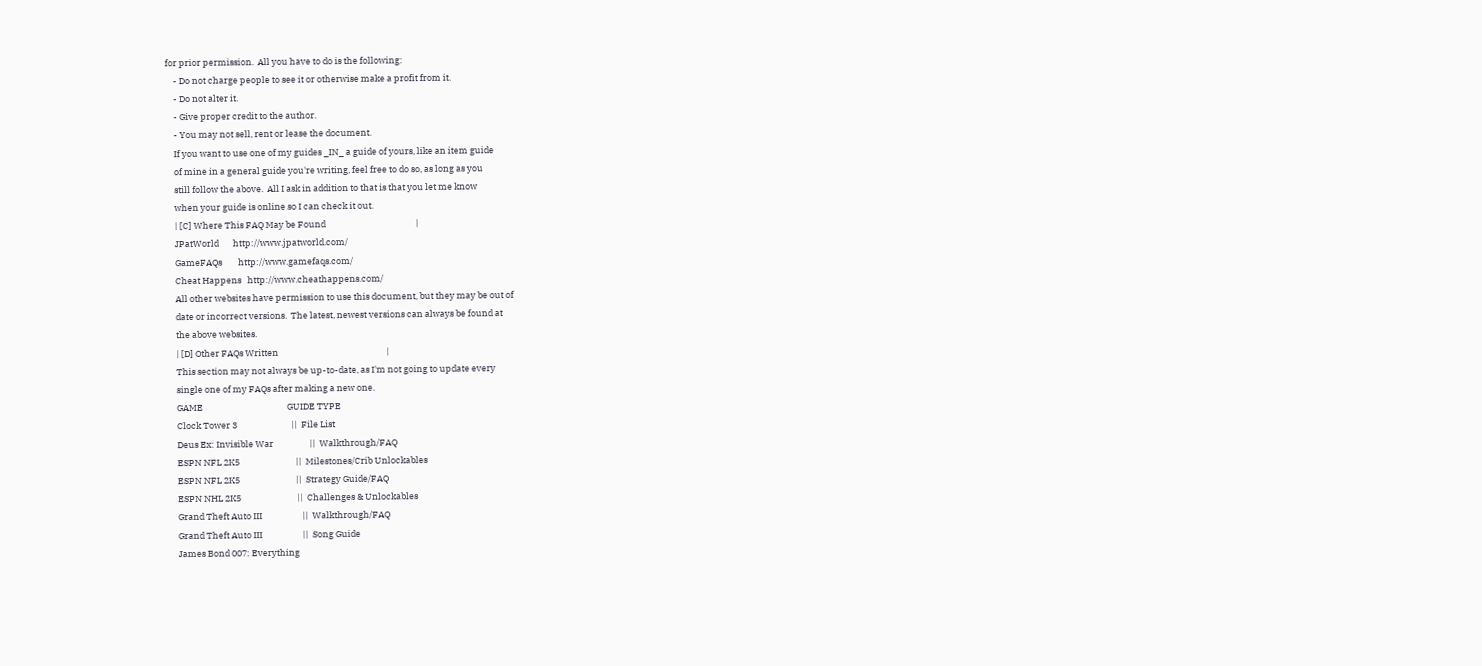for prior permission.  All you have to do is the following:
    - Do not charge people to see it or otherwise make a profit from it.
    - Do not alter it.
    - Give proper credit to the author.
    - You may not sell, rent or lease the document.
    If you want to use one of my guides _IN_ a guide of yours, like an item guide
    of mine in a general guide you're writing, feel free to do so, as long as you
    still follow the above.  All I ask in addition to that is that you let me know
    when your guide is online so I can check it out.
    | [C] Where This FAQ May be Found                                             |
    JPatWorld       http://www.jpatworld.com/
    GameFAQs        http://www.gamefaqs.com/
    Cheat Happens   http://www.cheathappens.com/
    All other websites have permission to use this document, but they may be out of
    date or incorrect versions.  The latest, newest versions can always be found at
    the above websites.
    | [D] Other FAQs Written                                                      |
    This section may not always be up-to-date, as I'm not going to update every
    single one of my FAQs after making a new one.
    GAME                                          GUIDE TYPE
    Clock Tower 3                           ||  File List
    Deus Ex: Invisible War                  ||  Walkthrough/FAQ
    ESPN NFL 2K5                            ||  Milestones/Crib Unlockables
    ESPN NFL 2K5                            ||  Strategy Guide/FAQ
    ESPN NHL 2K5                            ||  Challenges & Unlockables
    Grand Theft Auto III                    ||  Walkthrough/FAQ
    Grand Theft Auto III                    ||  Song Guide
    James Bond 007: Everything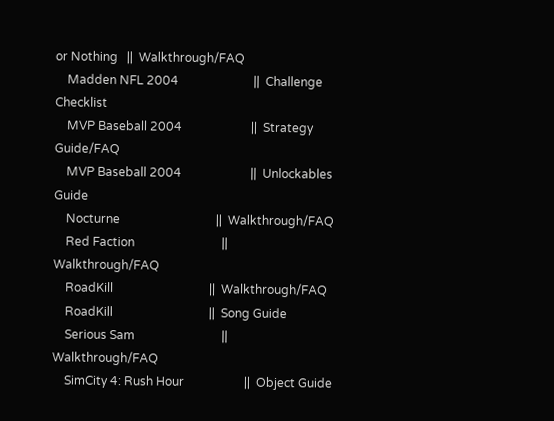or Nothing   ||  Walkthrough/FAQ
    Madden NFL 2004                         ||  Challenge Checklist
    MVP Baseball 2004                       ||  Strategy Guide/FAQ
    MVP Baseball 2004                       ||  Unlockables Guide
    Nocturne                                ||  Walkthrough/FAQ
    Red Faction                             ||  Walkthrough/FAQ
    RoadKill                                ||  Walkthrough/FAQ
    RoadKill                                ||  Song Guide
    Serious Sam                             ||  Walkthrough/FAQ
    SimCity 4: Rush Hour                    ||  Object Guide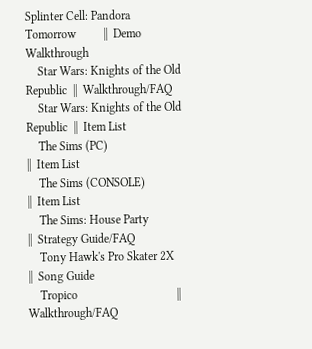Splinter Cell: Pandora Tomorrow         ||  Demo Walkthrough
    Star Wars: Knights of the Old Republic  ||  Walkthrough/FAQ
    Star Wars: Knights of the Old Republic  ||  Item List
    The Sims (PC)                           ||  Item List
    The Sims (CONSOLE)                      ||  Item List
    The Sims: House Party                   ||  Strategy Guide/FAQ
    Tony Hawk's Pro Skater 2X               ||  Song Guide
    Tropico                                 ||  Walkthrough/FAQ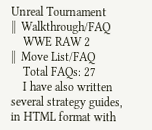Unreal Tournament                       ||  Walkthrough/FAQ
    WWE RAW 2                               ||  Move List/FAQ
    Total FAQs: 27
    I have also written several strategy guides, in HTML format with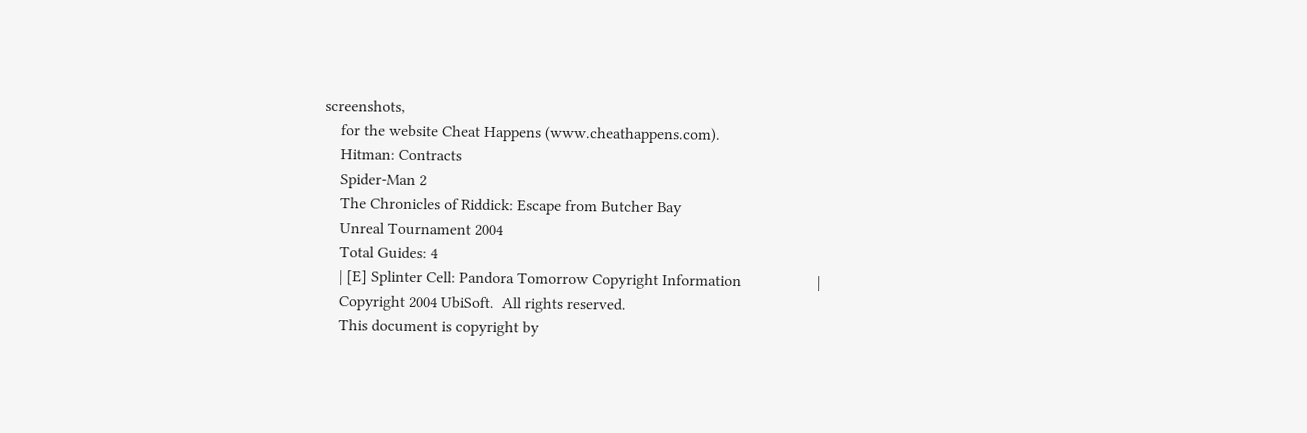screenshots,
    for the website Cheat Happens (www.cheathappens.com).
    Hitman: Contracts
    Spider-Man 2
    The Chronicles of Riddick: Escape from Butcher Bay
    Unreal Tournament 2004
    Total Guides: 4
    | [E] Splinter Cell: Pandora Tomorrow Copyright Information                   |
    Copyright 2004 UbiSoft.  All rights reserved.
    This document is copyright by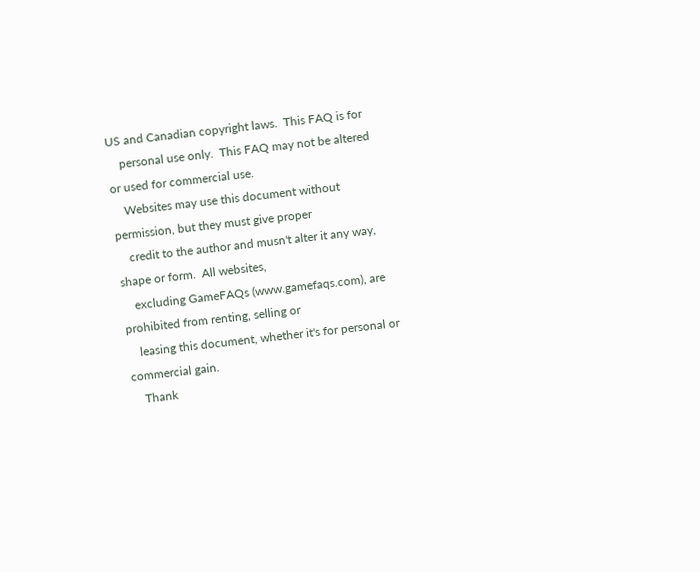US and Canadian copyright laws.  This FAQ is for
    personal use only.  This FAQ may not be altered or used for commercial use.
    Websites may use this document without permission, but they must give proper
    credit to the author and musn't alter it any way, shape or form.  All websites,
    excluding GameFAQs (www.gamefaqs.com), are prohibited from renting, selling or
    leasing this document, whether it's for personal or commercial gain.
    Thank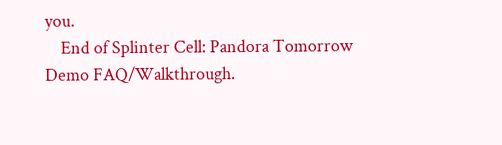you.
    End of Splinter Cell: Pandora Tomorrow Demo FAQ/Walkthrough.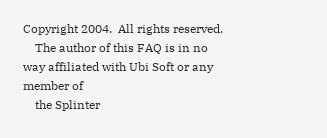Copyright 2004.  All rights reserved.
    The author of this FAQ is in no way affiliated with Ubi Soft or any member of
    the Splinter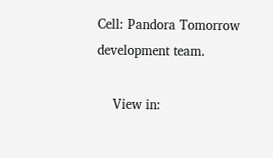Cell: Pandora Tomorrow development team.

    View in: